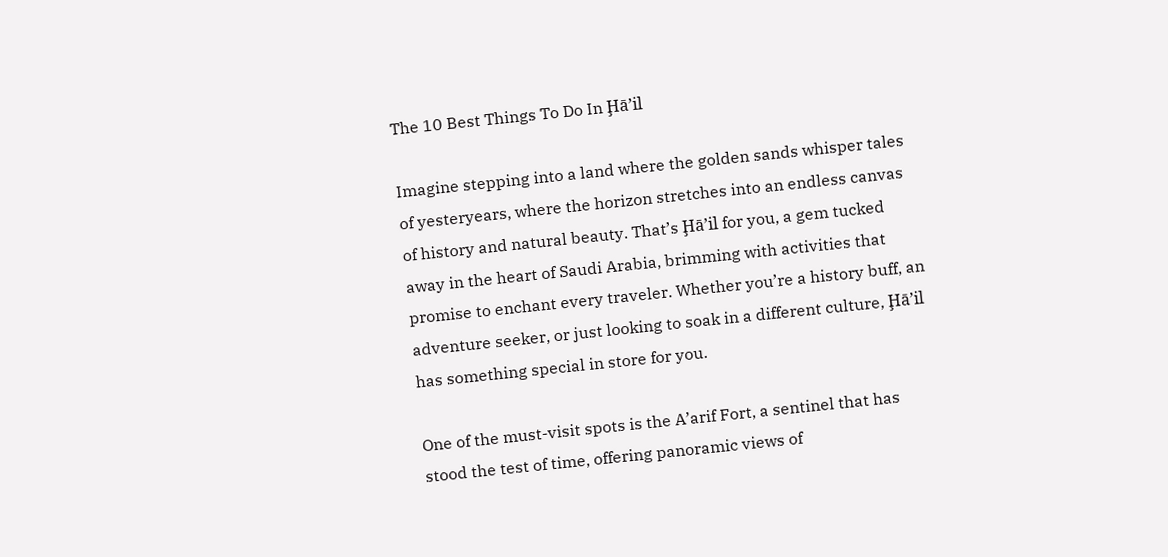The 10 Best Things To Do In Ḩā’il

Imagine stepping into a land where the golden sands whisper tales of yesteryears, where the horizon stretches into an endless canvas of history and natural beauty. That’s Ḩā’il for you, a gem tucked away in the heart of Saudi Arabia, brimming with activities that promise to enchant every traveler. Whether you’re a history buff, an adventure seeker, or just looking to soak in a different culture, Ḩā’il has something special in store for you.

One of the must-visit spots is the A’arif Fort, a sentinel that has stood the test of time, offering panoramic views of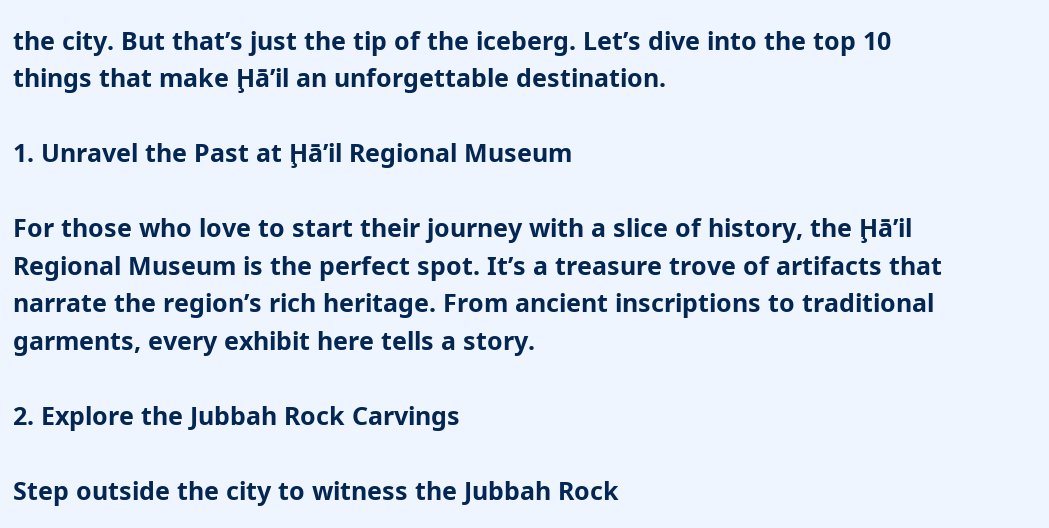the city. But that’s just the tip of the iceberg. Let’s dive into the top 10 things that make Ḩā’il an unforgettable destination.

1. Unravel the Past at Ḩā’il Regional Museum

For those who love to start their journey with a slice of history, the Ḩā’il Regional Museum is the perfect spot. It’s a treasure trove of artifacts that narrate the region’s rich heritage. From ancient inscriptions to traditional garments, every exhibit here tells a story.

2. Explore the Jubbah Rock Carvings

Step outside the city to witness the Jubbah Rock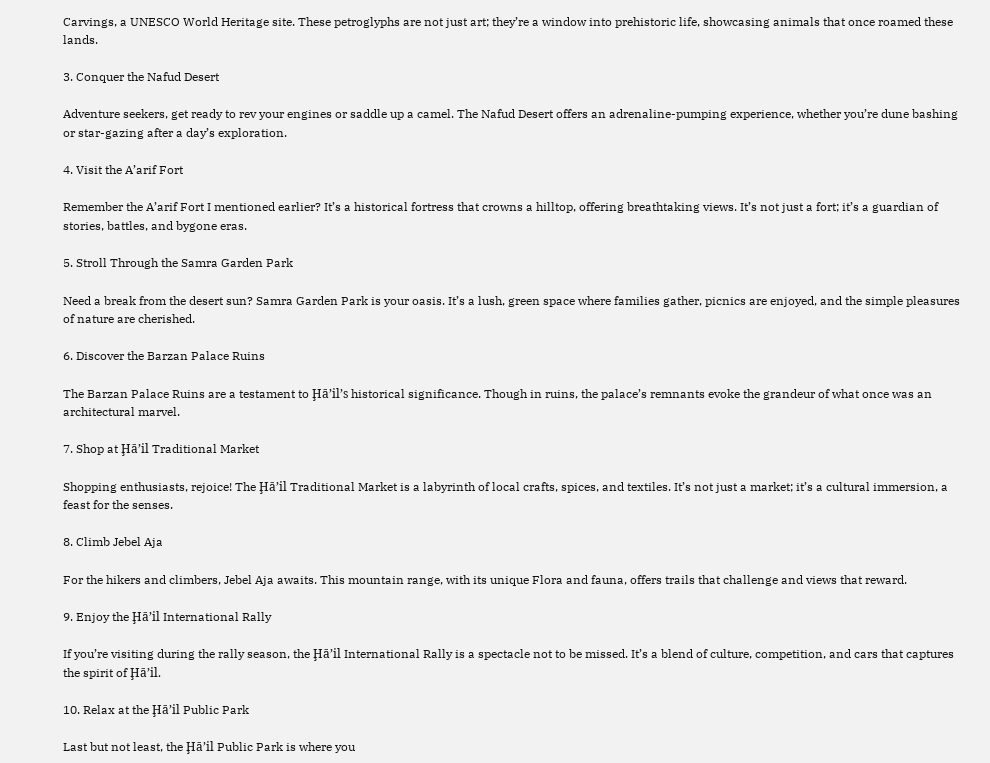Carvings, a UNESCO World Heritage site. These petroglyphs are not just art; they’re a window into prehistoric life, showcasing animals that once roamed these lands.

3. Conquer the Nafud Desert

Adventure seekers, get ready to rev your engines or saddle up a camel. The Nafud Desert offers an adrenaline-pumping experience, whether you’re dune bashing or star-gazing after a day’s exploration.

4. Visit the A’arif Fort

Remember the A’arif Fort I mentioned earlier? It’s a historical fortress that crowns a hilltop, offering breathtaking views. It’s not just a fort; it’s a guardian of stories, battles, and bygone eras.

5. Stroll Through the Samra Garden Park

Need a break from the desert sun? Samra Garden Park is your oasis. It’s a lush, green space where families gather, picnics are enjoyed, and the simple pleasures of nature are cherished.

6. Discover the Barzan Palace Ruins

The Barzan Palace Ruins are a testament to Ḩā’il’s historical significance. Though in ruins, the palace’s remnants evoke the grandeur of what once was an architectural marvel.

7. Shop at Ḩā’il Traditional Market

Shopping enthusiasts, rejoice! The Ḩā’il Traditional Market is a labyrinth of local crafts, spices, and textiles. It’s not just a market; it’s a cultural immersion, a feast for the senses.

8. Climb Jebel Aja

For the hikers and climbers, Jebel Aja awaits. This mountain range, with its unique Flora and fauna, offers trails that challenge and views that reward.

9. Enjoy the Ḩā’il International Rally

If you’re visiting during the rally season, the Ḩā’il International Rally is a spectacle not to be missed. It’s a blend of culture, competition, and cars that captures the spirit of Ḩā’il.

10. Relax at the Ḩā’il Public Park

Last but not least, the Ḩā’il Public Park is where you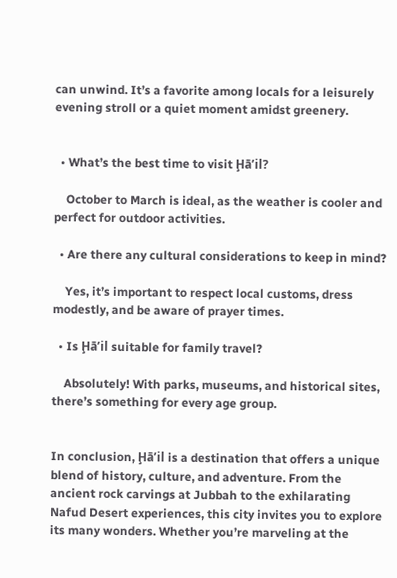can unwind. It’s a favorite among locals for a leisurely evening stroll or a quiet moment amidst greenery.


  • What’s the best time to visit Ḩā’il?

    October to March is ideal, as the weather is cooler and perfect for outdoor activities.

  • Are there any cultural considerations to keep in mind?

    Yes, it’s important to respect local customs, dress modestly, and be aware of prayer times.

  • Is Ḩā’il suitable for family travel?

    Absolutely! With parks, museums, and historical sites, there’s something for every age group.


In conclusion, Ḩā’il is a destination that offers a unique blend of history, culture, and adventure. From the ancient rock carvings at Jubbah to the exhilarating Nafud Desert experiences, this city invites you to explore its many wonders. Whether you’re marveling at the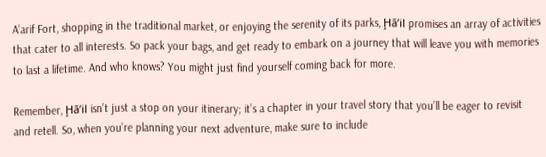A’arif Fort, shopping in the traditional market, or enjoying the serenity of its parks, Ḩā’il promises an array of activities that cater to all interests. So pack your bags, and get ready to embark on a journey that will leave you with memories to last a lifetime. And who knows? You might just find yourself coming back for more.

Remember, Ḩā’il isn’t just a stop on your itinerary; it’s a chapter in your travel story that you’ll be eager to revisit and retell. So, when you’re planning your next adventure, make sure to include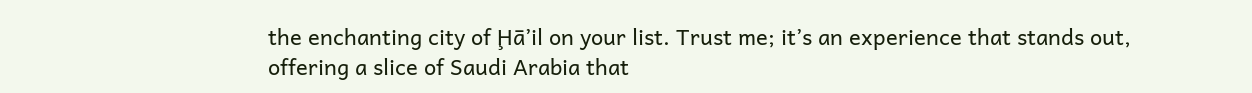the enchanting city of Ḩā’il on your list. Trust me; it’s an experience that stands out, offering a slice of Saudi Arabia that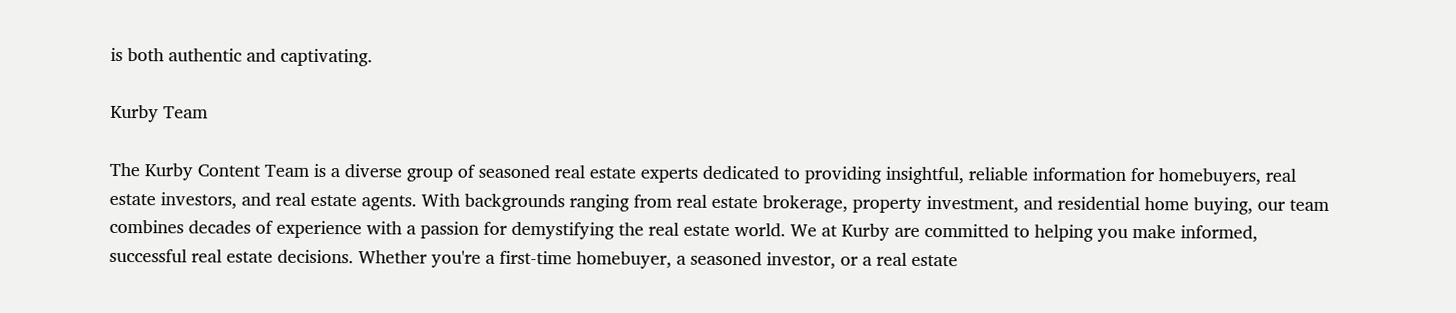is both authentic and captivating.

Kurby Team

The Kurby Content Team is a diverse group of seasoned real estate experts dedicated to providing insightful, reliable information for homebuyers, real estate investors, and real estate agents. With backgrounds ranging from real estate brokerage, property investment, and residential home buying, our team combines decades of experience with a passion for demystifying the real estate world. We at Kurby are committed to helping you make informed, successful real estate decisions. Whether you're a first-time homebuyer, a seasoned investor, or a real estate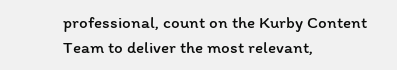professional, count on the Kurby Content Team to deliver the most relevant,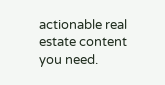actionable real estate content you need.